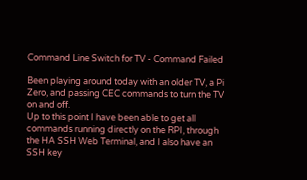Command Line Switch for TV - Command Failed

Been playing around today with an older TV, a Pi Zero, and passing CEC commands to turn the TV on and off.
Up to this point I have been able to get all commands running directly on the RPI, through the HA SSH Web Terminal, and I also have an SSH key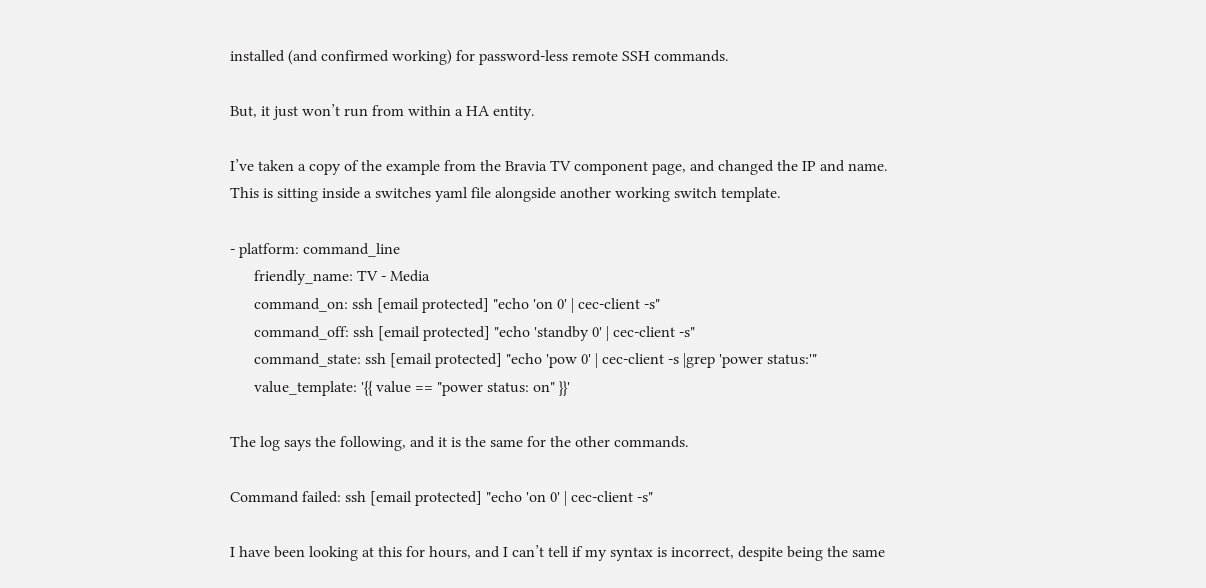installed (and confirmed working) for password-less remote SSH commands.

But, it just won’t run from within a HA entity.

I’ve taken a copy of the example from the Bravia TV component page, and changed the IP and name.
This is sitting inside a switches yaml file alongside another working switch template.

- platform: command_line
      friendly_name: TV - Media
      command_on: ssh [email protected] "echo 'on 0' | cec-client -s"
      command_off: ssh [email protected] "echo 'standby 0' | cec-client -s"
      command_state: ssh [email protected] "echo 'pow 0' | cec-client -s |grep 'power status:'"
      value_template: '{{ value == "power status: on" }}'

The log says the following, and it is the same for the other commands.

Command failed: ssh [email protected] "echo 'on 0' | cec-client -s"

I have been looking at this for hours, and I can’t tell if my syntax is incorrect, despite being the same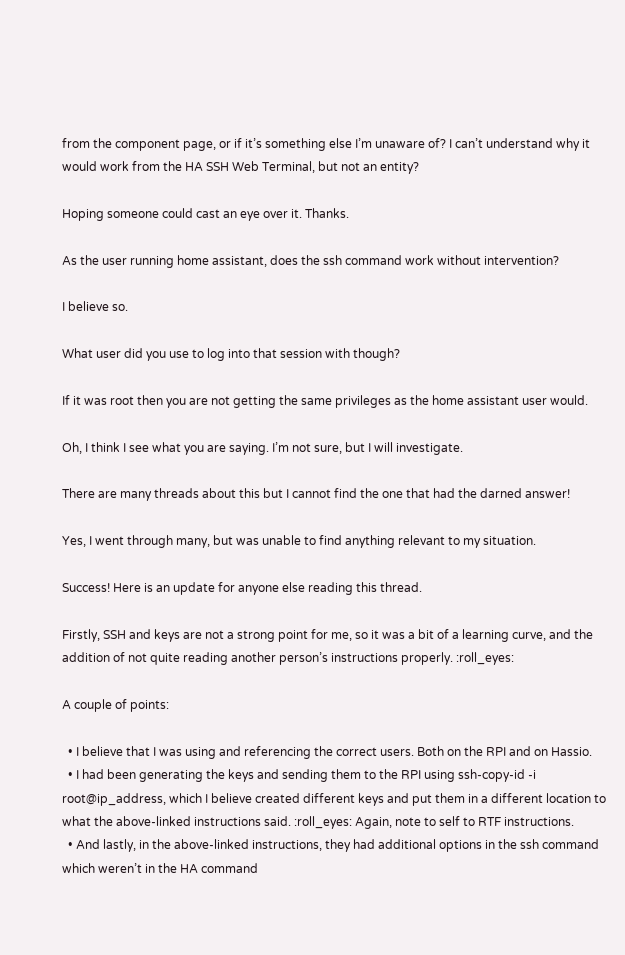from the component page, or if it’s something else I’m unaware of? I can’t understand why it would work from the HA SSH Web Terminal, but not an entity?

Hoping someone could cast an eye over it. Thanks.

As the user running home assistant, does the ssh command work without intervention?

I believe so.

What user did you use to log into that session with though?

If it was root then you are not getting the same privileges as the home assistant user would.

Oh, I think I see what you are saying. I’m not sure, but I will investigate.

There are many threads about this but I cannot find the one that had the darned answer!

Yes, I went through many, but was unable to find anything relevant to my situation.

Success! Here is an update for anyone else reading this thread.

Firstly, SSH and keys are not a strong point for me, so it was a bit of a learning curve, and the addition of not quite reading another person’s instructions properly. :roll_eyes:

A couple of points:

  • I believe that I was using and referencing the correct users. Both on the RPI and on Hassio.
  • I had been generating the keys and sending them to the RPI using ssh-copy-id -i root@ip_address, which I believe created different keys and put them in a different location to what the above-linked instructions said. :roll_eyes: Again, note to self to RTF instructions.
  • And lastly, in the above-linked instructions, they had additional options in the ssh command which weren’t in the HA command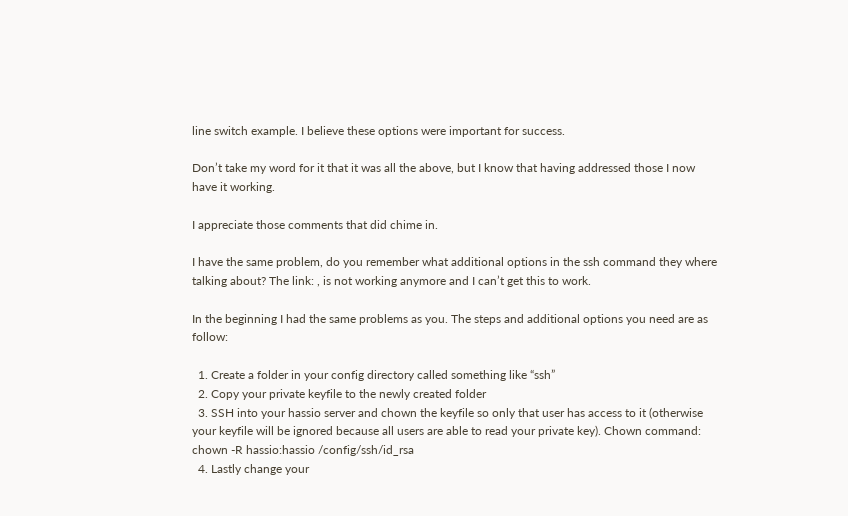line switch example. I believe these options were important for success.

Don’t take my word for it that it was all the above, but I know that having addressed those I now have it working.

I appreciate those comments that did chime in.

I have the same problem, do you remember what additional options in the ssh command they where talking about? The link: , is not working anymore and I can’t get this to work.

In the beginning I had the same problems as you. The steps and additional options you need are as follow:

  1. Create a folder in your config directory called something like “ssh”
  2. Copy your private keyfile to the newly created folder
  3. SSH into your hassio server and chown the keyfile so only that user has access to it (otherwise your keyfile will be ignored because all users are able to read your private key). Chown command: chown -R hassio:hassio /config/ssh/id_rsa
  4. Lastly change your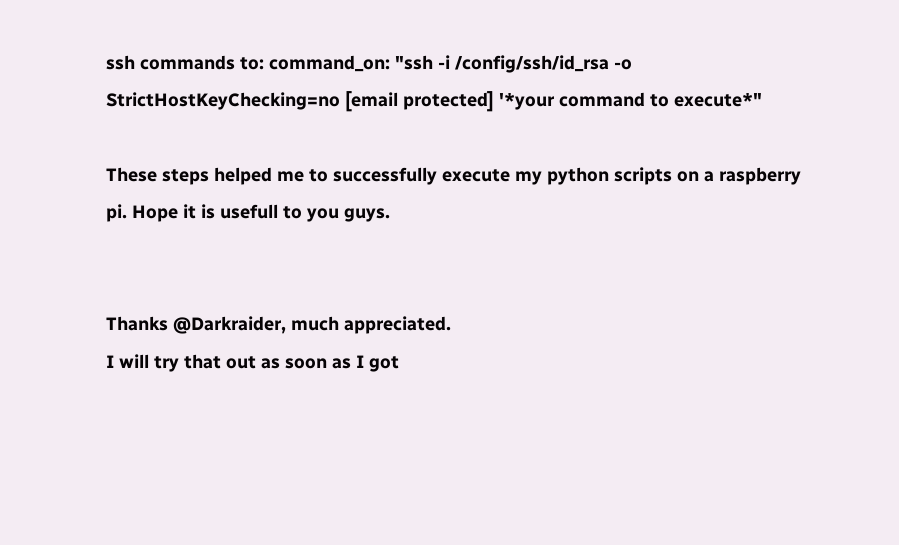ssh commands to: command_on: "ssh -i /config/ssh/id_rsa -o StrictHostKeyChecking=no [email protected] '*your command to execute*"

These steps helped me to successfully execute my python scripts on a raspberry pi. Hope it is usefull to you guys.


Thanks @Darkraider, much appreciated.
I will try that out as soon as I got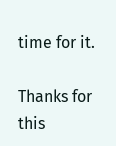time for it.

Thanks for this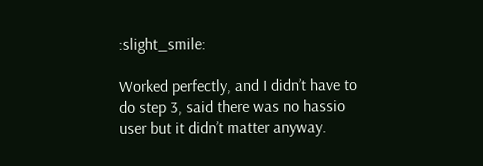:slight_smile:

Worked perfectly, and I didn’t have to do step 3, said there was no hassio user but it didn’t matter anyway.